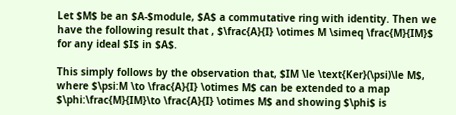Let $M$ be an $A-$module, $A$ a commutative ring with identity. Then we have the following result that , $\frac{A}{I} \otimes M \simeq \frac{M}{IM}$ for any ideal $I$ in $A$.

This simply follows by the observation that, $IM \le \text{Ker}(\psi)\le M$, where $\psi:M \to \frac{A}{I} \otimes M$ can be extended to a map $\phi:\frac{M}{IM}\to \frac{A}{I} \otimes M$ and showing $\phi$ is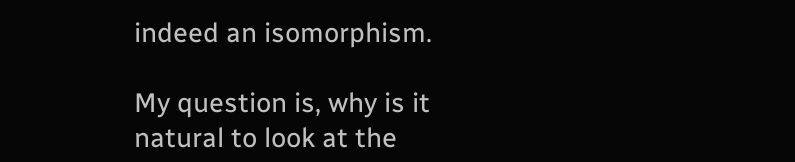indeed an isomorphism.

My question is, why is it natural to look at the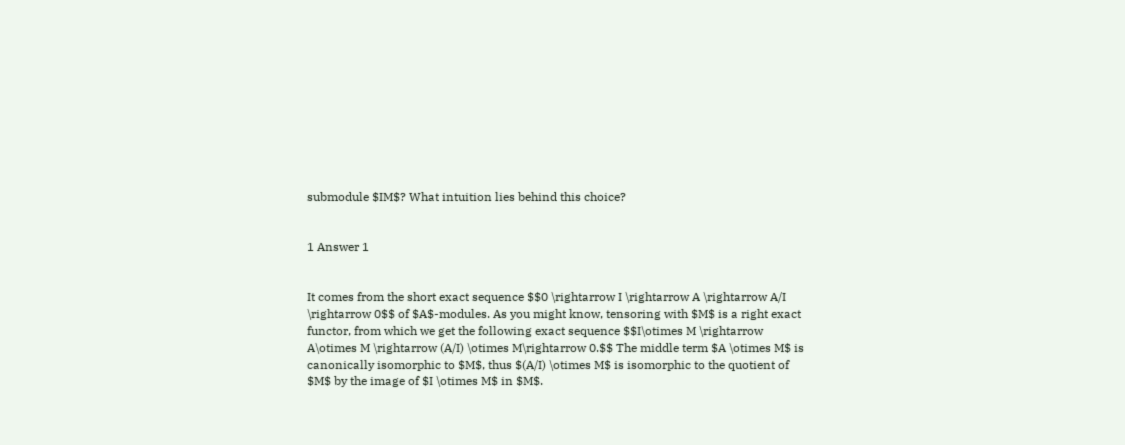submodule $IM$? What intuition lies behind this choice?


1 Answer 1


It comes from the short exact sequence $$0 \rightarrow I \rightarrow A \rightarrow A/I \rightarrow 0$$ of $A$-modules. As you might know, tensoring with $M$ is a right exact functor, from which we get the following exact sequence $$I\otimes M \rightarrow A\otimes M \rightarrow (A/I) \otimes M\rightarrow 0.$$ The middle term $A \otimes M$ is canonically isomorphic to $M$, thus $(A/I) \otimes M$ is isomorphic to the quotient of $M$ by the image of $I \otimes M$ in $M$.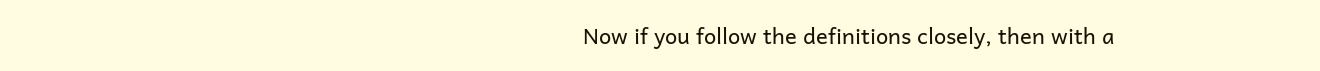Now if you follow the definitions closely, then with a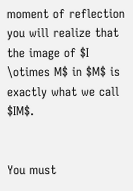moment of reflection you will realize that the image of $I \otimes M$ in $M$ is exactly what we call $IM$.


You must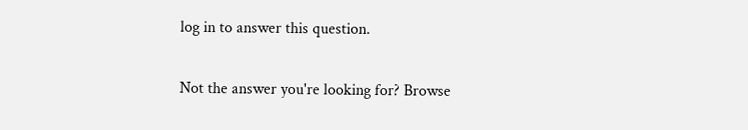log in to answer this question.

Not the answer you're looking for? Browse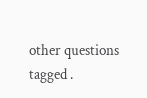other questions tagged .